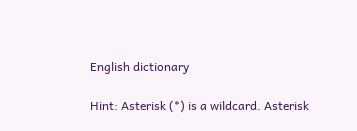English dictionary

Hint: Asterisk (*) is a wildcard. Asterisk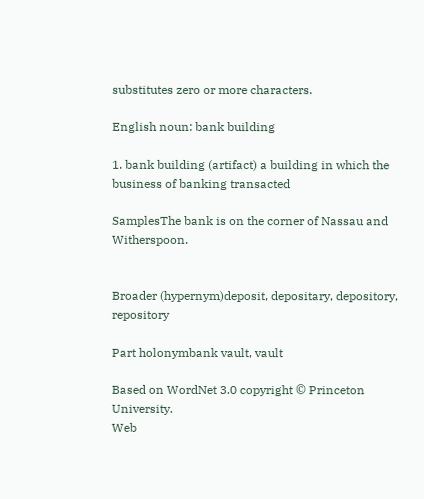substitutes zero or more characters.

English noun: bank building

1. bank building (artifact) a building in which the business of banking transacted

SamplesThe bank is on the corner of Nassau and Witherspoon.


Broader (hypernym)deposit, depositary, depository, repository

Part holonymbank vault, vault

Based on WordNet 3.0 copyright © Princeton University.
Web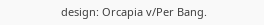design: Orcapia v/Per Bang.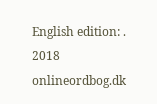English edition: .
2018 onlineordbog.dk